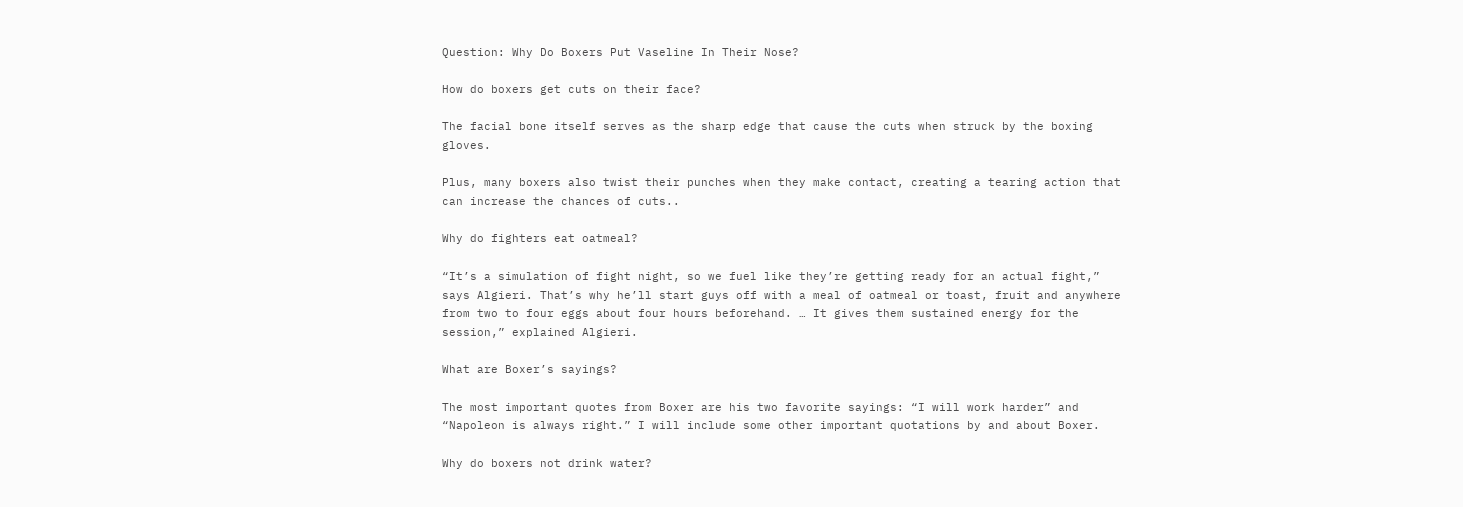Question: Why Do Boxers Put Vaseline In Their Nose?

How do boxers get cuts on their face?

The facial bone itself serves as the sharp edge that cause the cuts when struck by the boxing gloves.

Plus, many boxers also twist their punches when they make contact, creating a tearing action that can increase the chances of cuts..

Why do fighters eat oatmeal?

“It’s a simulation of fight night, so we fuel like they’re getting ready for an actual fight,” says Algieri. That’s why he’ll start guys off with a meal of oatmeal or toast, fruit and anywhere from two to four eggs about four hours beforehand. … It gives them sustained energy for the session,” explained Algieri.

What are Boxer’s sayings?

The most important quotes from Boxer are his two favorite sayings: “I will work harder” and “Napoleon is always right.” I will include some other important quotations by and about Boxer.

Why do boxers not drink water?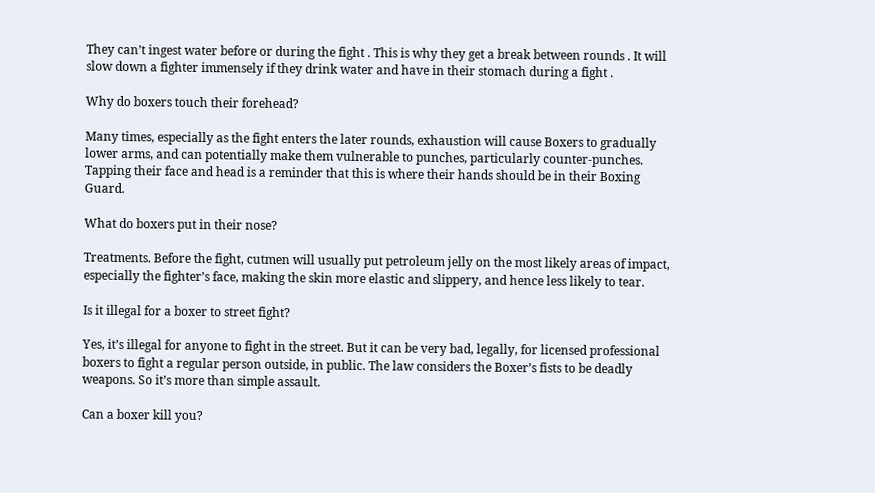They can’t ingest water before or during the fight . This is why they get a break between rounds . It will slow down a fighter immensely if they drink water and have in their stomach during a fight .

Why do boxers touch their forehead?

Many times, especially as the fight enters the later rounds, exhaustion will cause Boxers to gradually lower arms, and can potentially make them vulnerable to punches, particularly counter-punches. Tapping their face and head is a reminder that this is where their hands should be in their Boxing Guard.

What do boxers put in their nose?

Treatments. Before the fight, cutmen will usually put petroleum jelly on the most likely areas of impact, especially the fighter’s face, making the skin more elastic and slippery, and hence less likely to tear.

Is it illegal for a boxer to street fight?

Yes, it’s illegal for anyone to fight in the street. But it can be very bad, legally, for licensed professional boxers to fight a regular person outside, in public. The law considers the Boxer’s fists to be deadly weapons. So it’s more than simple assault.

Can a boxer kill you?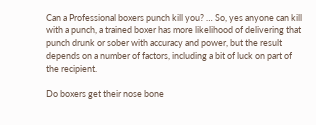Can a Professional boxers punch kill you? … So, yes anyone can kill with a punch, a trained boxer has more likelihood of delivering that punch drunk or sober with accuracy and power, but the result depends on a number of factors, including a bit of luck on part of the recipient.

Do boxers get their nose bone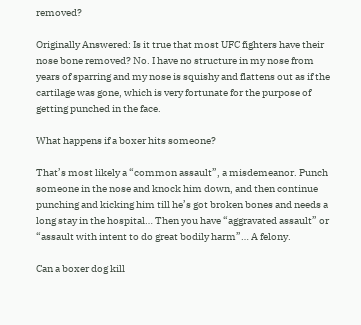removed?

Originally Answered: Is it true that most UFC fighters have their nose bone removed? No. I have no structure in my nose from years of sparring and my nose is squishy and flattens out as if the cartilage was gone, which is very fortunate for the purpose of getting punched in the face.

What happens if a boxer hits someone?

That’s most likely a “common assault”, a misdemeanor. Punch someone in the nose and knock him down, and then continue punching and kicking him till he’s got broken bones and needs a long stay in the hospital… Then you have “aggravated assault” or “assault with intent to do great bodily harm”… A felony.

Can a boxer dog kill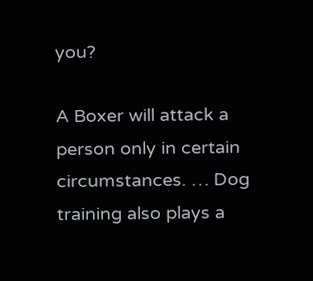you?

A Boxer will attack a person only in certain circumstances. … Dog training also plays a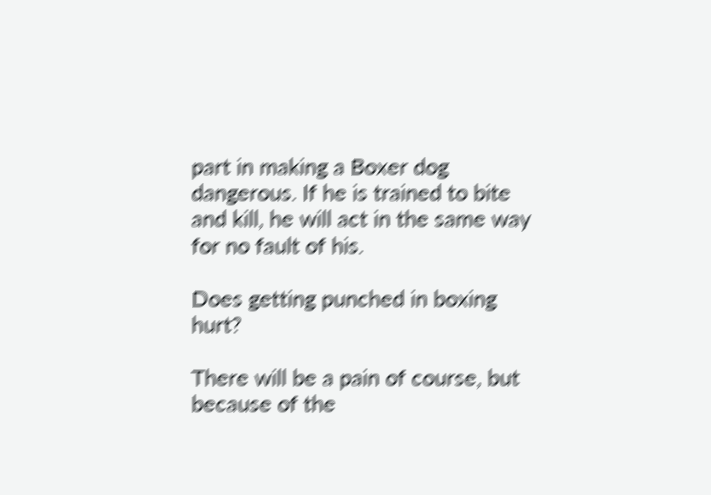part in making a Boxer dog dangerous. If he is trained to bite and kill, he will act in the same way for no fault of his.

Does getting punched in boxing hurt?

There will be a pain of course, but because of the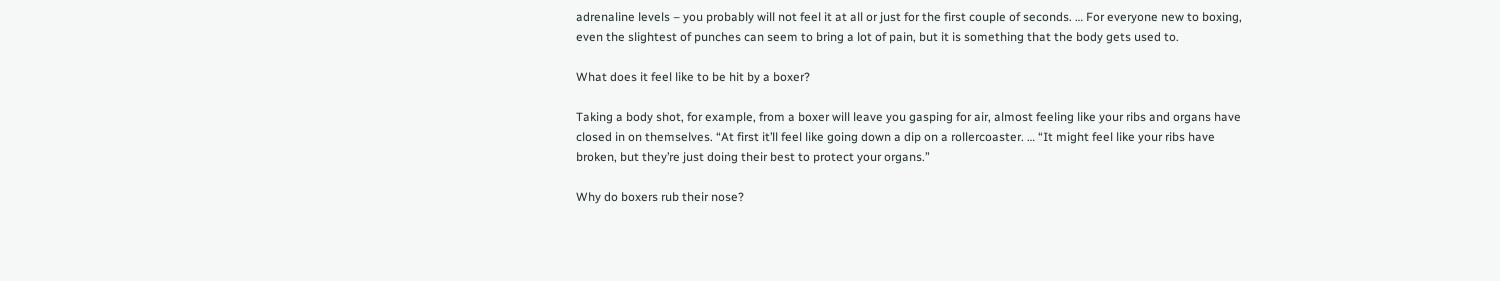adrenaline levels – you probably will not feel it at all or just for the first couple of seconds. … For everyone new to boxing, even the slightest of punches can seem to bring a lot of pain, but it is something that the body gets used to.

What does it feel like to be hit by a boxer?

Taking a body shot, for example, from a boxer will leave you gasping for air, almost feeling like your ribs and organs have closed in on themselves. “At first it’ll feel like going down a dip on a rollercoaster. … “It might feel like your ribs have broken, but they’re just doing their best to protect your organs.”

Why do boxers rub their nose?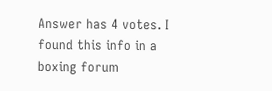Answer has 4 votes. I found this info in a boxing forum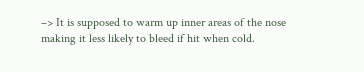–> It is supposed to warm up inner areas of the nose making it less likely to bleed if hit when cold.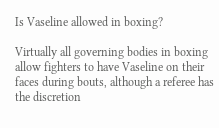Is Vaseline allowed in boxing?

Virtually all governing bodies in boxing allow fighters to have Vaseline on their faces during bouts, although a referee has the discretion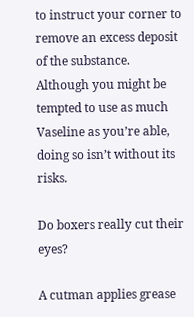to instruct your corner to remove an excess deposit of the substance. Although you might be tempted to use as much Vaseline as you’re able, doing so isn’t without its risks.

Do boxers really cut their eyes?

A cutman applies grease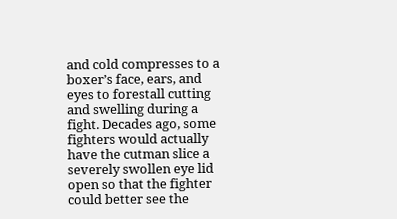and cold compresses to a boxer’s face, ears, and eyes to forestall cutting and swelling during a fight. Decades ago, some fighters would actually have the cutman slice a severely swollen eye lid open so that the fighter could better see the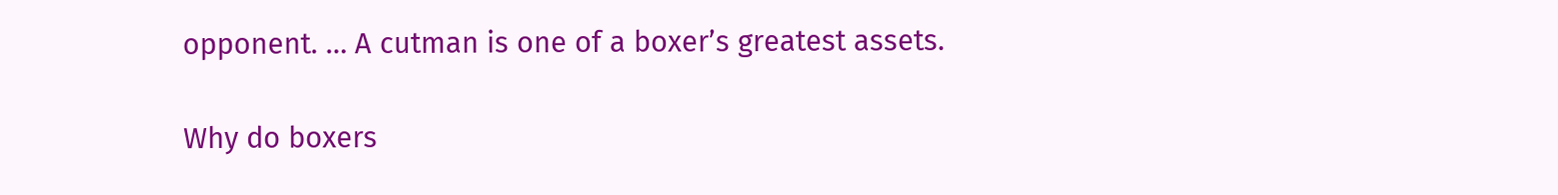opponent. … A cutman is one of a boxer’s greatest assets.

Why do boxers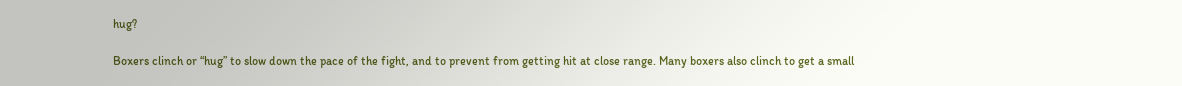hug?

Boxers clinch or “hug” to slow down the pace of the fight, and to prevent from getting hit at close range. Many boxers also clinch to get a small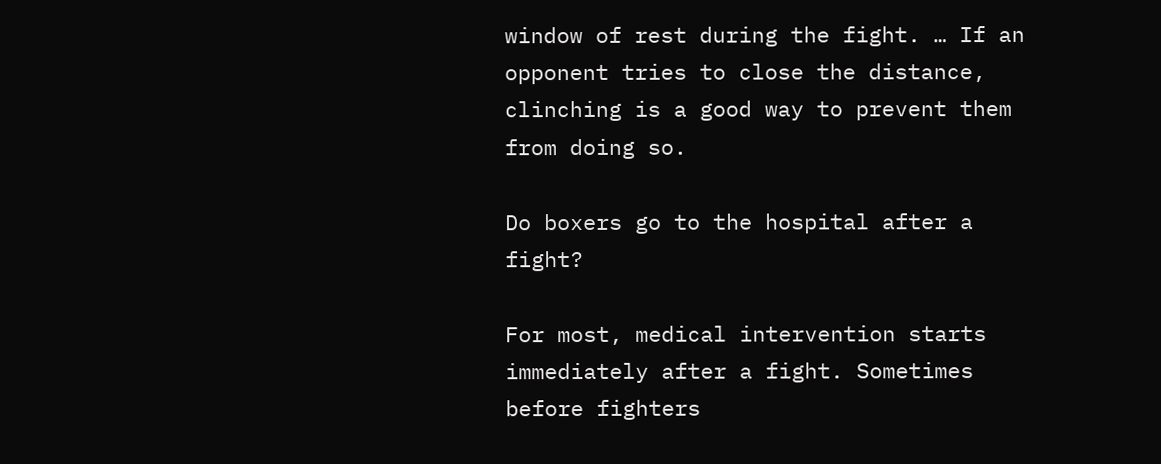window of rest during the fight. … If an opponent tries to close the distance, clinching is a good way to prevent them from doing so.

Do boxers go to the hospital after a fight?

For most, medical intervention starts immediately after a fight. Sometimes before fighters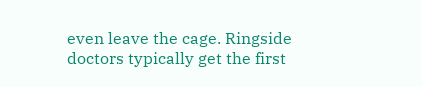even leave the cage. Ringside doctors typically get the first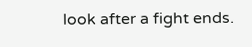look after a fight ends.